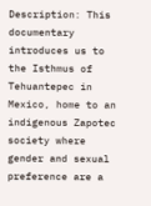Description: This documentary introduces us to the Isthmus of Tehuantepec in Mexico, home to an indigenous Zapotec society where gender and sexual preference are a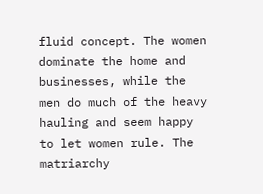fluid concept. The women dominate the home and businesses, while the men do much of the heavy hauling and seem happy to let women rule. The matriarchy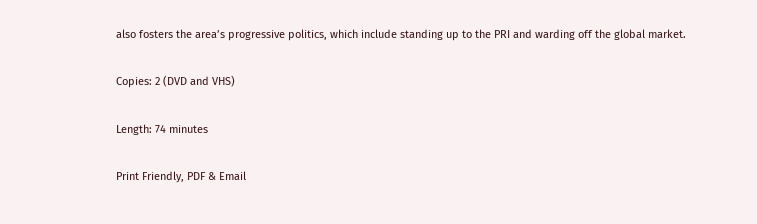also fosters the area’s progressive politics, which include standing up to the PRI and warding off the global market.

Copies: 2 (DVD and VHS)

Length: 74 minutes

Print Friendly, PDF & Email